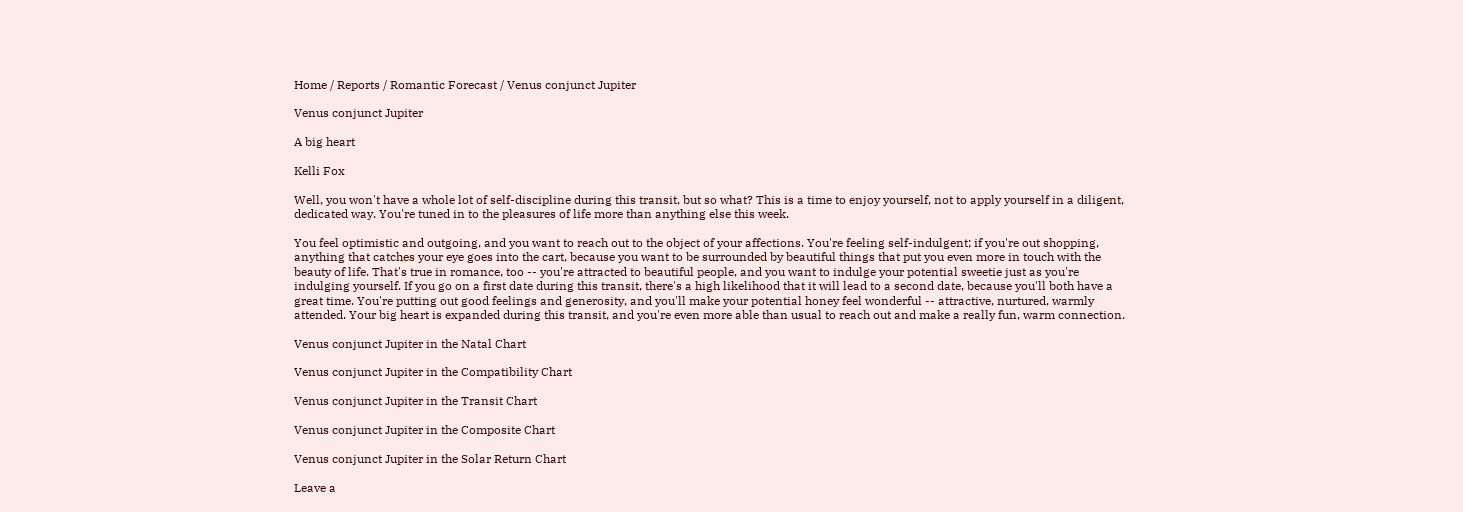Home / Reports / Romantic Forecast / Venus conjunct Jupiter

Venus conjunct Jupiter

A big heart

Kelli Fox

Well, you won't have a whole lot of self-discipline during this transit, but so what? This is a time to enjoy yourself, not to apply yourself in a diligent, dedicated way. You're tuned in to the pleasures of life more than anything else this week.

You feel optimistic and outgoing, and you want to reach out to the object of your affections. You're feeling self-indulgent; if you're out shopping, anything that catches your eye goes into the cart, because you want to be surrounded by beautiful things that put you even more in touch with the beauty of life. That's true in romance, too -- you're attracted to beautiful people, and you want to indulge your potential sweetie just as you're indulging yourself. If you go on a first date during this transit, there's a high likelihood that it will lead to a second date, because you'll both have a great time. You're putting out good feelings and generosity, and you'll make your potential honey feel wonderful -- attractive, nurtured, warmly attended. Your big heart is expanded during this transit, and you're even more able than usual to reach out and make a really fun, warm connection.

Venus conjunct Jupiter in the Natal Chart

Venus conjunct Jupiter in the Compatibility Chart

Venus conjunct Jupiter in the Transit Chart

Venus conjunct Jupiter in the Composite Chart

Venus conjunct Jupiter in the Solar Return Chart

Leave a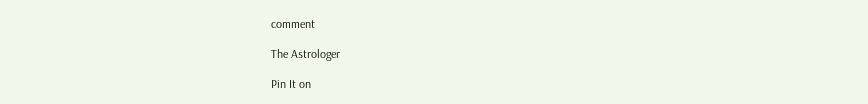comment

The Astrologer

Pin It on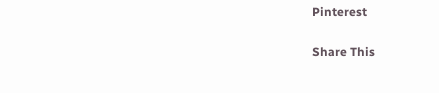Pinterest

Share This